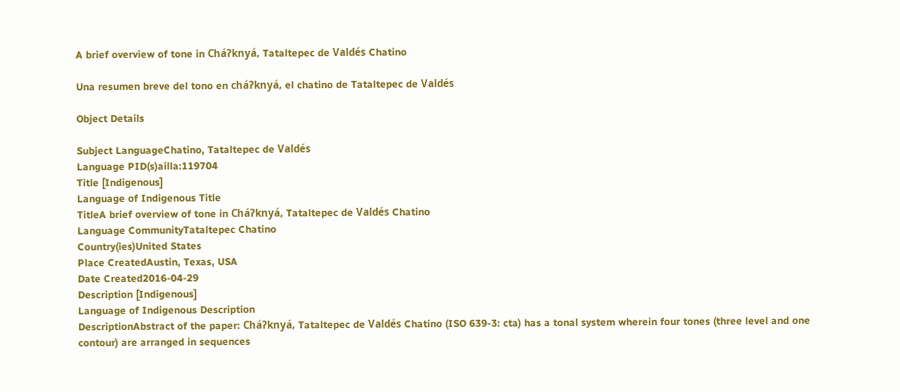A brief overview of tone in Cháʔknyá, Tataltepec de Valdés Chatino

Una resumen breve del tono en cháʔknyá, el chatino de Tataltepec de Valdés

Object Details

Subject LanguageChatino, Tataltepec de Valdés
Language PID(s)ailla:119704
Title [Indigenous]
Language of Indigenous Title
TitleA brief overview of tone in Cháʔknyá, Tataltepec de Valdés Chatino
Language CommunityTataltepec Chatino
Country(ies)United States
Place CreatedAustin, Texas, USA
Date Created2016-04-29
Description [Indigenous]
Language of Indigenous Description
DescriptionAbstract of the paper: Cháʔknyá, Tataltepec de Valdés Chatino (ISO 639-3: cta) has a tonal system wherein four tones (three level and one contour) are arranged in sequences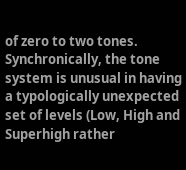of zero to two tones. Synchronically, the tone system is unusual in having a typologically unexpected set of levels (Low, High and Superhigh rather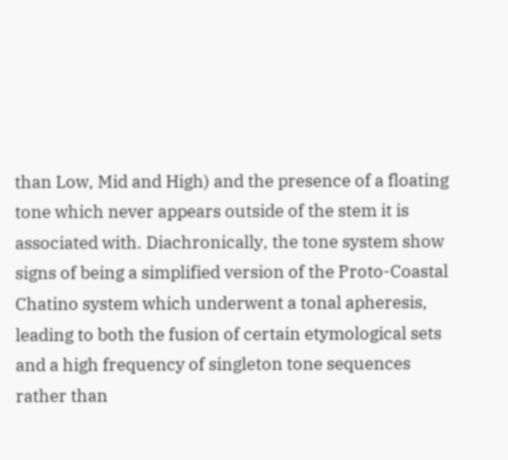than Low, Mid and High) and the presence of a floating tone which never appears outside of the stem it is associated with. Diachronically, the tone system show signs of being a simplified version of the Proto-Coastal Chatino system which underwent a tonal apheresis, leading to both the fusion of certain etymological sets and a high frequency of singleton tone sequences rather than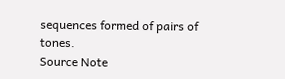sequences formed of pairs of tones.
Source Note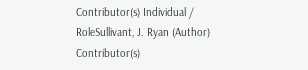Contributor(s) Individual / RoleSullivant, J. Ryan (Author)
Contributor(s)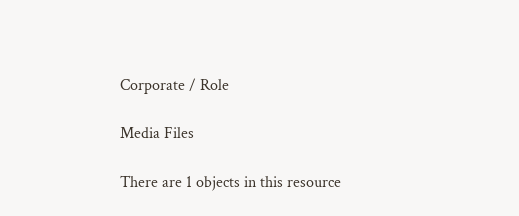Corporate / Role

Media Files

There are 1 objects in this resource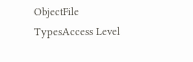ObjectFile TypesAccess Level